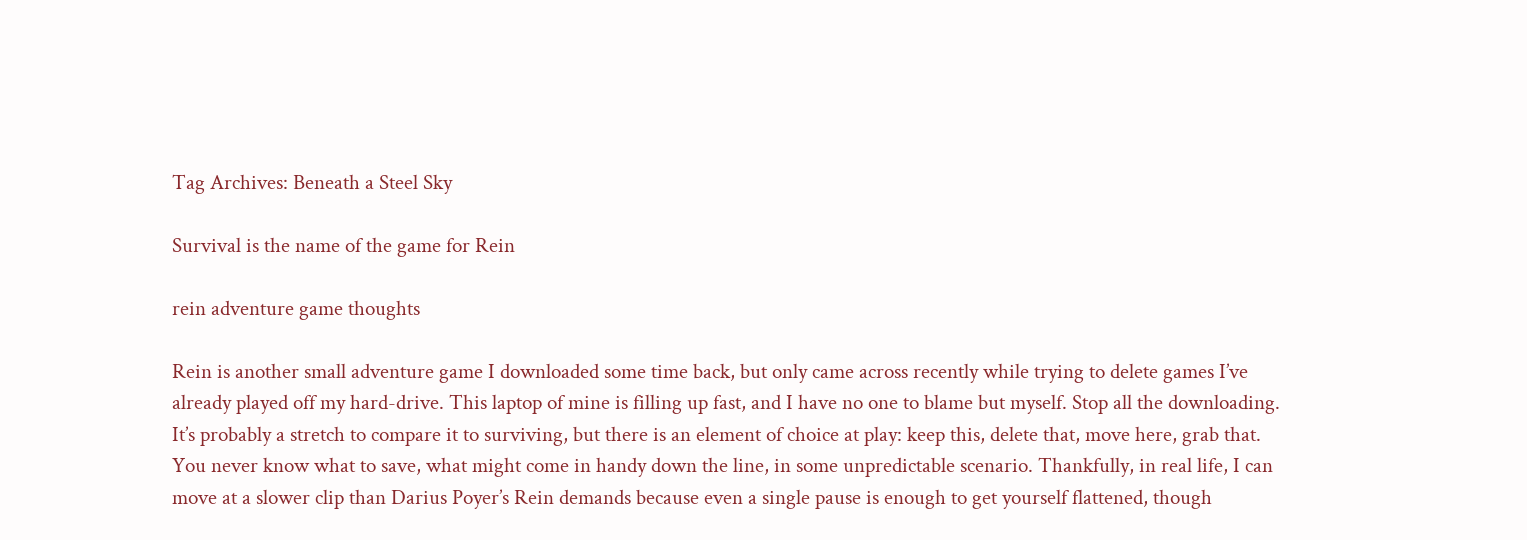Tag Archives: Beneath a Steel Sky

Survival is the name of the game for Rein

rein adventure game thoughts

Rein is another small adventure game I downloaded some time back, but only came across recently while trying to delete games I’ve already played off my hard-drive. This laptop of mine is filling up fast, and I have no one to blame but myself. Stop all the downloading. It’s probably a stretch to compare it to surviving, but there is an element of choice at play: keep this, delete that, move here, grab that. You never know what to save, what might come in handy down the line, in some unpredictable scenario. Thankfully, in real life, I can move at a slower clip than Darius Poyer’s Rein demands because even a single pause is enough to get yourself flattened, though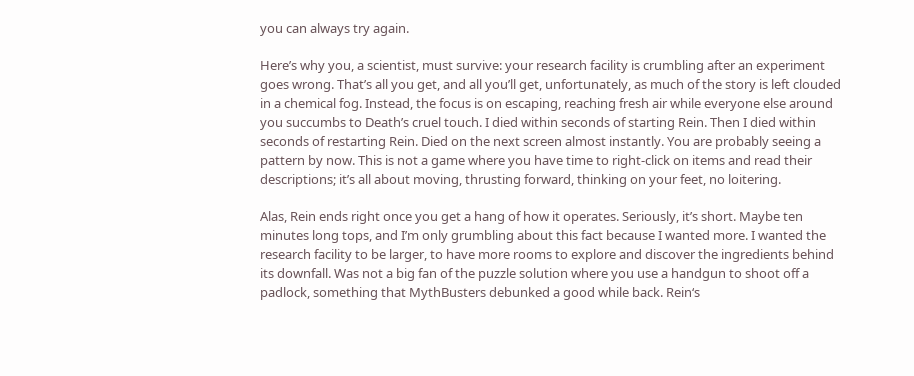you can always try again.

Here’s why you, a scientist, must survive: your research facility is crumbling after an experiment goes wrong. That’s all you get, and all you’ll get, unfortunately, as much of the story is left clouded in a chemical fog. Instead, the focus is on escaping, reaching fresh air while everyone else around you succumbs to Death’s cruel touch. I died within seconds of starting Rein. Then I died within seconds of restarting Rein. Died on the next screen almost instantly. You are probably seeing a pattern by now. This is not a game where you have time to right-click on items and read their descriptions; it’s all about moving, thrusting forward, thinking on your feet, no loitering.

Alas, Rein ends right once you get a hang of how it operates. Seriously, it’s short. Maybe ten minutes long tops, and I’m only grumbling about this fact because I wanted more. I wanted the research facility to be larger, to have more rooms to explore and discover the ingredients behind its downfall. Was not a big fan of the puzzle solution where you use a handgun to shoot off a padlock, something that MythBusters debunked a good while back. Rein‘s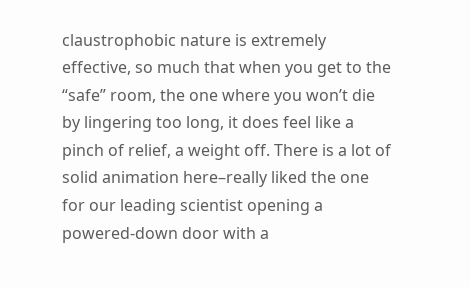claustrophobic nature is extremely effective, so much that when you get to the “safe” room, the one where you won’t die by lingering too long, it does feel like a pinch of relief, a weight off. There is a lot of solid animation here–really liked the one for our leading scientist opening a powered-down door with a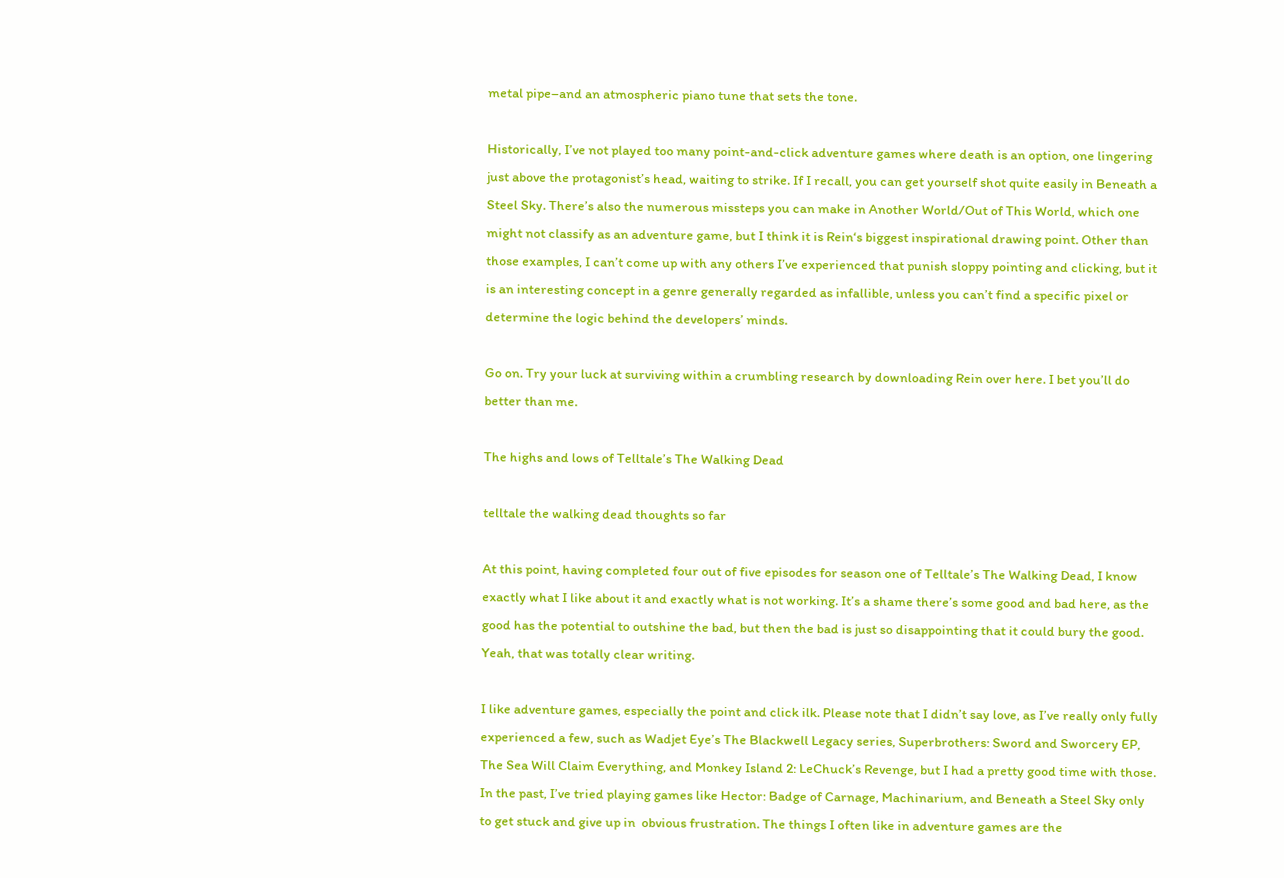metal pipe–and an atmospheric piano tune that sets the tone.

Historically, I’ve not played too many point-and-click adventure games where death is an option, one lingering just above the protagonist’s head, waiting to strike. If I recall, you can get yourself shot quite easily in Beneath a Steel Sky. There’s also the numerous missteps you can make in Another World/Out of This World, which one might not classify as an adventure game, but I think it is Rein‘s biggest inspirational drawing point. Other than those examples, I can’t come up with any others I’ve experienced that punish sloppy pointing and clicking, but it is an interesting concept in a genre generally regarded as infallible, unless you can’t find a specific pixel or determine the logic behind the developers’ minds.

Go on. Try your luck at surviving within a crumbling research by downloading Rein over here. I bet you’ll do better than me.

The highs and lows of Telltale’s The Walking Dead

telltale the walking dead thoughts so far

At this point, having completed four out of five episodes for season one of Telltale’s The Walking Dead, I know exactly what I like about it and exactly what is not working. It’s a shame there’s some good and bad here, as the good has the potential to outshine the bad, but then the bad is just so disappointing that it could bury the good. Yeah, that was totally clear writing.

I like adventure games, especially the point and click ilk. Please note that I didn’t say love, as I’ve really only fully experienced a few, such as Wadjet Eye’s The Blackwell Legacy series, Superbrothers: Sword and Sworcery EP, The Sea Will Claim Everything, and Monkey Island 2: LeChuck’s Revenge, but I had a pretty good time with those. In the past, I’ve tried playing games like Hector: Badge of Carnage, Machinarium, and Beneath a Steel Sky only to get stuck and give up in  obvious frustration. The things I often like in adventure games are the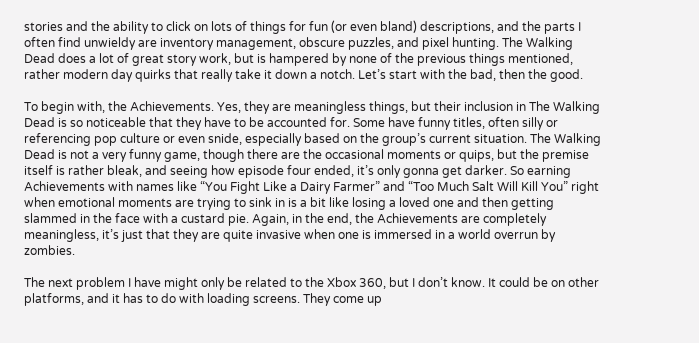stories and the ability to click on lots of things for fun (or even bland) descriptions, and the parts I often find unwieldy are inventory management, obscure puzzles, and pixel hunting. The Walking Dead does a lot of great story work, but is hampered by none of the previous things mentioned, rather modern day quirks that really take it down a notch. Let’s start with the bad, then the good.

To begin with, the Achievements. Yes, they are meaningless things, but their inclusion in The Walking Dead is so noticeable that they have to be accounted for. Some have funny titles, often silly or referencing pop culture or even snide, especially based on the group’s current situation. The Walking Dead is not a very funny game, though there are the occasional moments or quips, but the premise itself is rather bleak, and seeing how episode four ended, it’s only gonna get darker. So earning Achievements with names like “You Fight Like a Dairy Farmer” and “Too Much Salt Will Kill You” right when emotional moments are trying to sink in is a bit like losing a loved one and then getting slammed in the face with a custard pie. Again, in the end, the Achievements are completely meaningless, it’s just that they are quite invasive when one is immersed in a world overrun by zombies.

The next problem I have might only be related to the Xbox 360, but I don’t know. It could be on other platforms, and it has to do with loading screens. They come up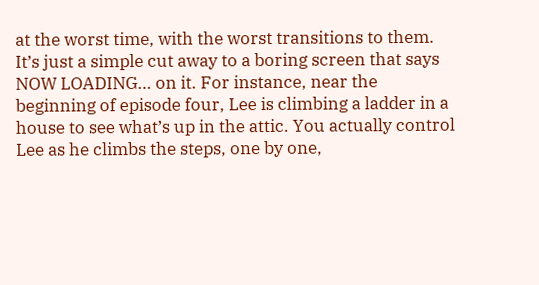at the worst time, with the worst transitions to them. It’s just a simple cut away to a boring screen that says NOW LOADING… on it. For instance, near the beginning of episode four, Lee is climbing a ladder in a house to see what’s up in the attic. You actually control Lee as he climbs the steps, one by one,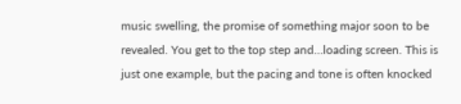music swelling, the promise of something major soon to be revealed. You get to the top step and…loading screen. This is just one example, but the pacing and tone is often knocked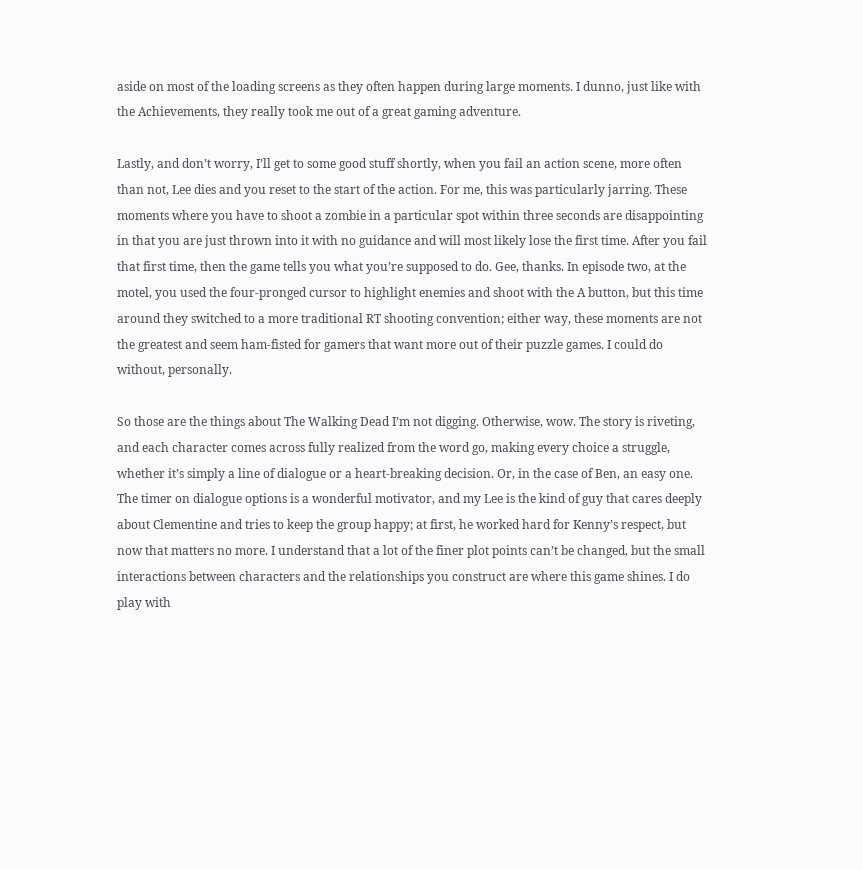aside on most of the loading screens as they often happen during large moments. I dunno, just like with the Achievements, they really took me out of a great gaming adventure.

Lastly, and don’t worry, I’ll get to some good stuff shortly, when you fail an action scene, more often than not, Lee dies and you reset to the start of the action. For me, this was particularly jarring. These moments where you have to shoot a zombie in a particular spot within three seconds are disappointing in that you are just thrown into it with no guidance and will most likely lose the first time. After you fail that first time, then the game tells you what you’re supposed to do. Gee, thanks. In episode two, at the motel, you used the four-pronged cursor to highlight enemies and shoot with the A button, but this time around they switched to a more traditional RT shooting convention; either way, these moments are not the greatest and seem ham-fisted for gamers that want more out of their puzzle games. I could do without, personally.

So those are the things about The Walking Dead I’m not digging. Otherwise, wow. The story is riveting, and each character comes across fully realized from the word go, making every choice a struggle, whether it’s simply a line of dialogue or a heart-breaking decision. Or, in the case of Ben, an easy one. The timer on dialogue options is a wonderful motivator, and my Lee is the kind of guy that cares deeply about Clementine and tries to keep the group happy; at first, he worked hard for Kenny’s respect, but now that matters no more. I understand that a lot of the finer plot points can’t be changed, but the small interactions between characters and the relationships you construct are where this game shines. I do play with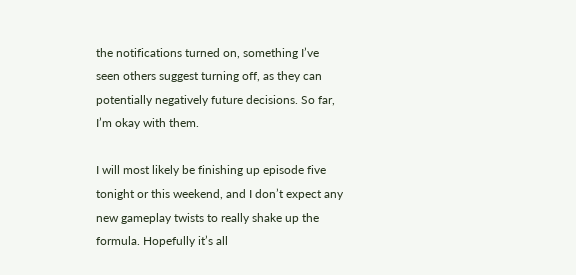the notifications turned on, something I’ve seen others suggest turning off, as they can potentially negatively future decisions. So far, I’m okay with them.

I will most likely be finishing up episode five tonight or this weekend, and I don’t expect any new gameplay twists to really shake up the formula. Hopefully it’s all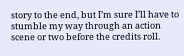story to the end, but I’m sure I’ll have to stumble my way through an action scene or two before the credits roll.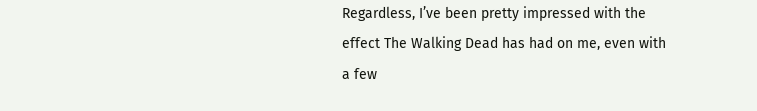Regardless, I’ve been pretty impressed with the effect The Walking Dead has had on me, even with a few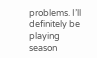problems. I’ll definitely be playing season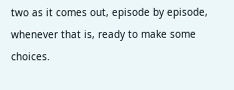two as it comes out, episode by episode, whenever that is, ready to make some choices.